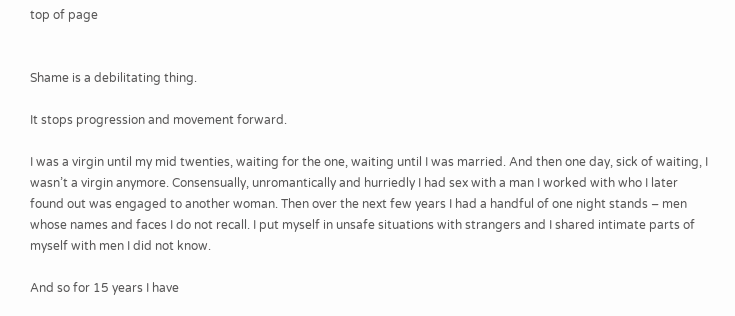top of page


Shame is a debilitating thing.

It stops progression and movement forward.

I was a virgin until my mid twenties, waiting for the one, waiting until I was married. And then one day, sick of waiting, I wasn’t a virgin anymore. Consensually, unromantically and hurriedly I had sex with a man I worked with who I later found out was engaged to another woman. Then over the next few years I had a handful of one night stands – men whose names and faces I do not recall. I put myself in unsafe situations with strangers and I shared intimate parts of myself with men I did not know.

And so for 15 years I have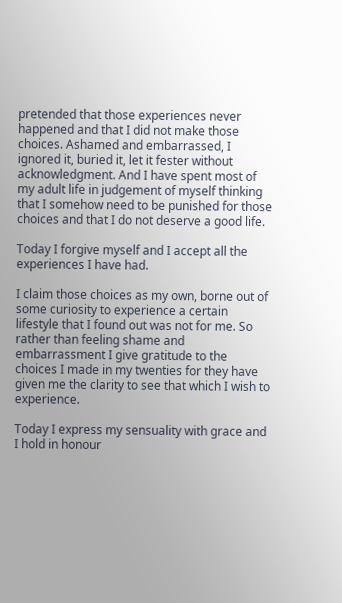pretended that those experiences never happened and that I did not make those choices. Ashamed and embarrassed, I ignored it, buried it, let it fester without acknowledgment. And I have spent most of my adult life in judgement of myself thinking that I somehow need to be punished for those choices and that I do not deserve a good life.

Today I forgive myself and I accept all the experiences I have had.

I claim those choices as my own, borne out of some curiosity to experience a certain lifestyle that I found out was not for me. So rather than feeling shame and embarrassment I give gratitude to the choices I made in my twenties for they have given me the clarity to see that which I wish to experience.

Today I express my sensuality with grace and I hold in honour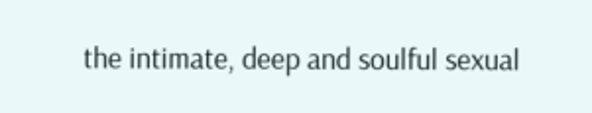the intimate, deep and soulful sexual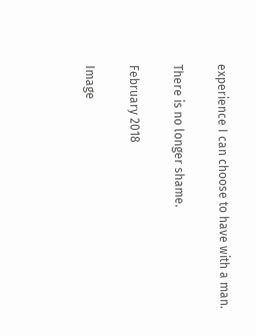experience I can choose to have with a man.

There is no longer shame.

February 2018

Image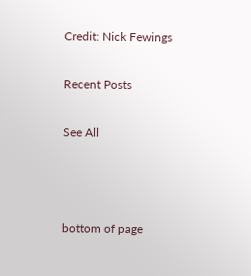Credit: Nick Fewings

Recent Posts

See All



bottom of page